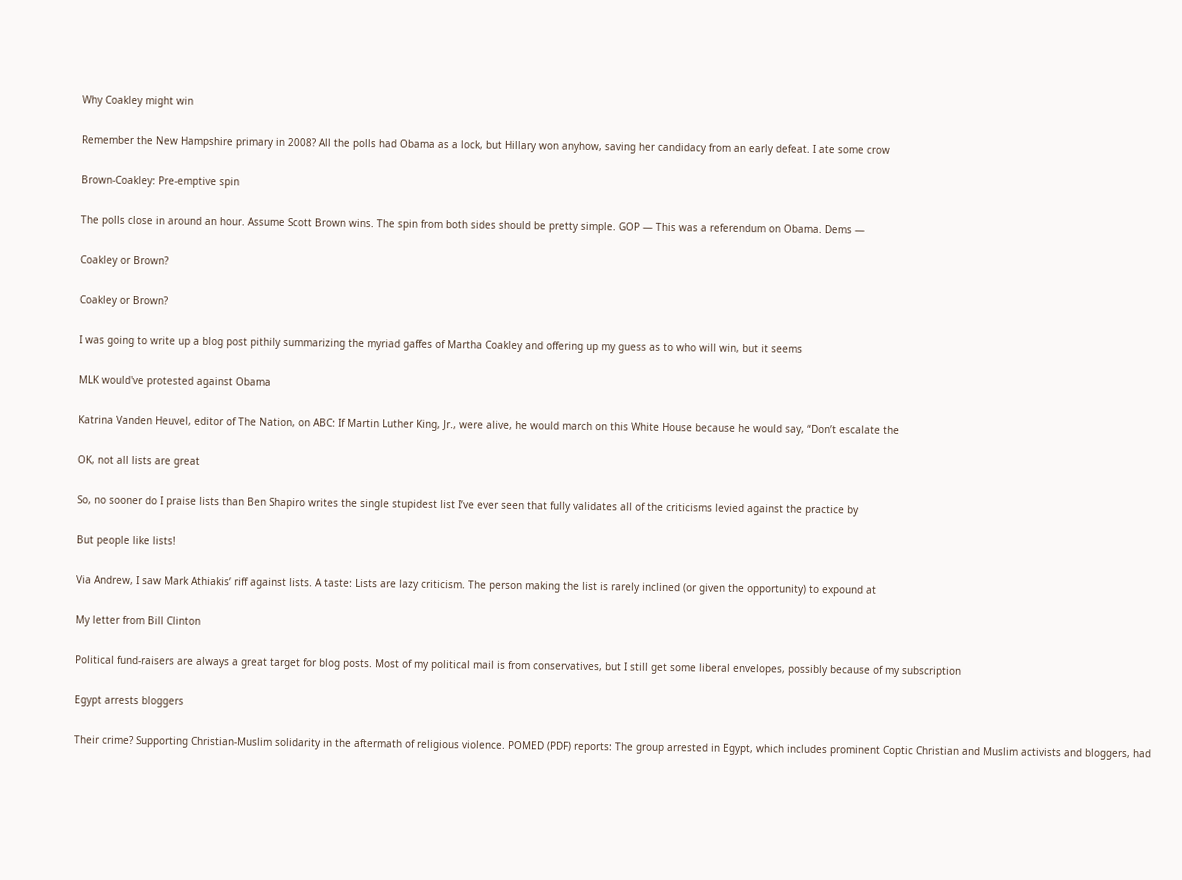Why Coakley might win

Remember the New Hampshire primary in 2008? All the polls had Obama as a lock, but Hillary won anyhow, saving her candidacy from an early defeat. I ate some crow

Brown-Coakley: Pre-emptive spin

The polls close in around an hour. Assume Scott Brown wins. The spin from both sides should be pretty simple. GOP — This was a referendum on Obama. Dems —

Coakley or Brown?

Coakley or Brown?

I was going to write up a blog post pithily summarizing the myriad gaffes of Martha Coakley and offering up my guess as to who will win, but it seems

MLK would've protested against Obama

Katrina Vanden Heuvel, editor of The Nation, on ABC: If Martin Luther King, Jr., were alive, he would march on this White House because he would say, “Don’t escalate the

OK, not all lists are great

So, no sooner do I praise lists than Ben Shapiro writes the single stupidest list I’ve ever seen that fully validates all of the criticisms levied against the practice by

But people like lists!

Via Andrew, I saw Mark Athiakis’ riff against lists. A taste: Lists are lazy criticism. The person making the list is rarely inclined (or given the opportunity) to expound at

My letter from Bill Clinton

Political fund-raisers are always a great target for blog posts. Most of my political mail is from conservatives, but I still get some liberal envelopes, possibly because of my subscription

Egypt arrests bloggers

Their crime? Supporting Christian-Muslim solidarity in the aftermath of religious violence. POMED (PDF) reports: The group arrested in Egypt, which includes prominent Coptic Christian and Muslim activists and bloggers, had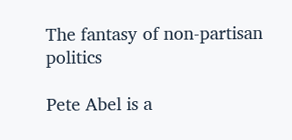The fantasy of non-partisan politics

Pete Abel is a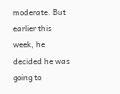moderate. But earlier this week, he decided he was going to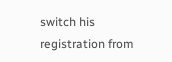switch his registration from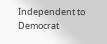Independent to Democrat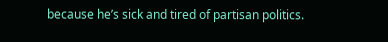because he’s sick and tired of partisan politics.